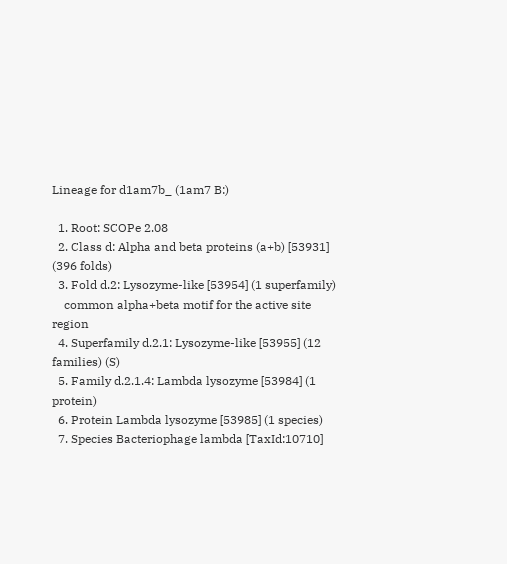Lineage for d1am7b_ (1am7 B:)

  1. Root: SCOPe 2.08
  2. Class d: Alpha and beta proteins (a+b) [53931] (396 folds)
  3. Fold d.2: Lysozyme-like [53954] (1 superfamily)
    common alpha+beta motif for the active site region
  4. Superfamily d.2.1: Lysozyme-like [53955] (12 families) (S)
  5. Family d.2.1.4: Lambda lysozyme [53984] (1 protein)
  6. Protein Lambda lysozyme [53985] (1 species)
  7. Species Bacteriophage lambda [TaxId:10710]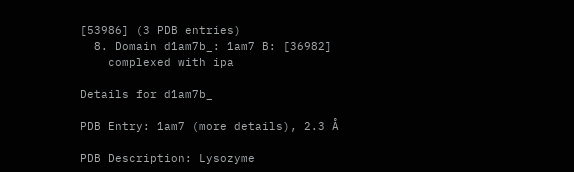[53986] (3 PDB entries)
  8. Domain d1am7b_: 1am7 B: [36982]
    complexed with ipa

Details for d1am7b_

PDB Entry: 1am7 (more details), 2.3 Å

PDB Description: Lysozyme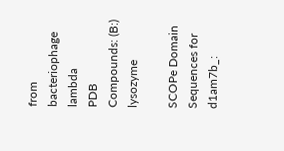from bacteriophage lambda
PDB Compounds: (B:) lysozyme

SCOPe Domain Sequences for d1am7b_: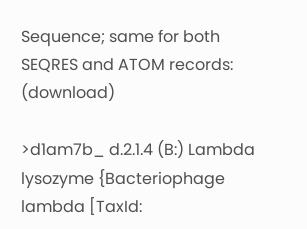Sequence; same for both SEQRES and ATOM records: (download)

>d1am7b_ d.2.1.4 (B:) Lambda lysozyme {Bacteriophage lambda [TaxId: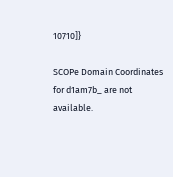10710]}

SCOPe Domain Coordinates for d1am7b_ are not available.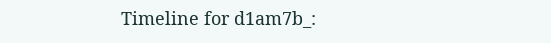Timeline for d1am7b_: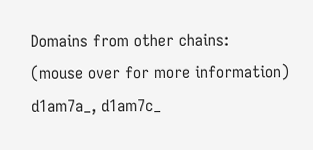Domains from other chains:
(mouse over for more information)
d1am7a_, d1am7c_